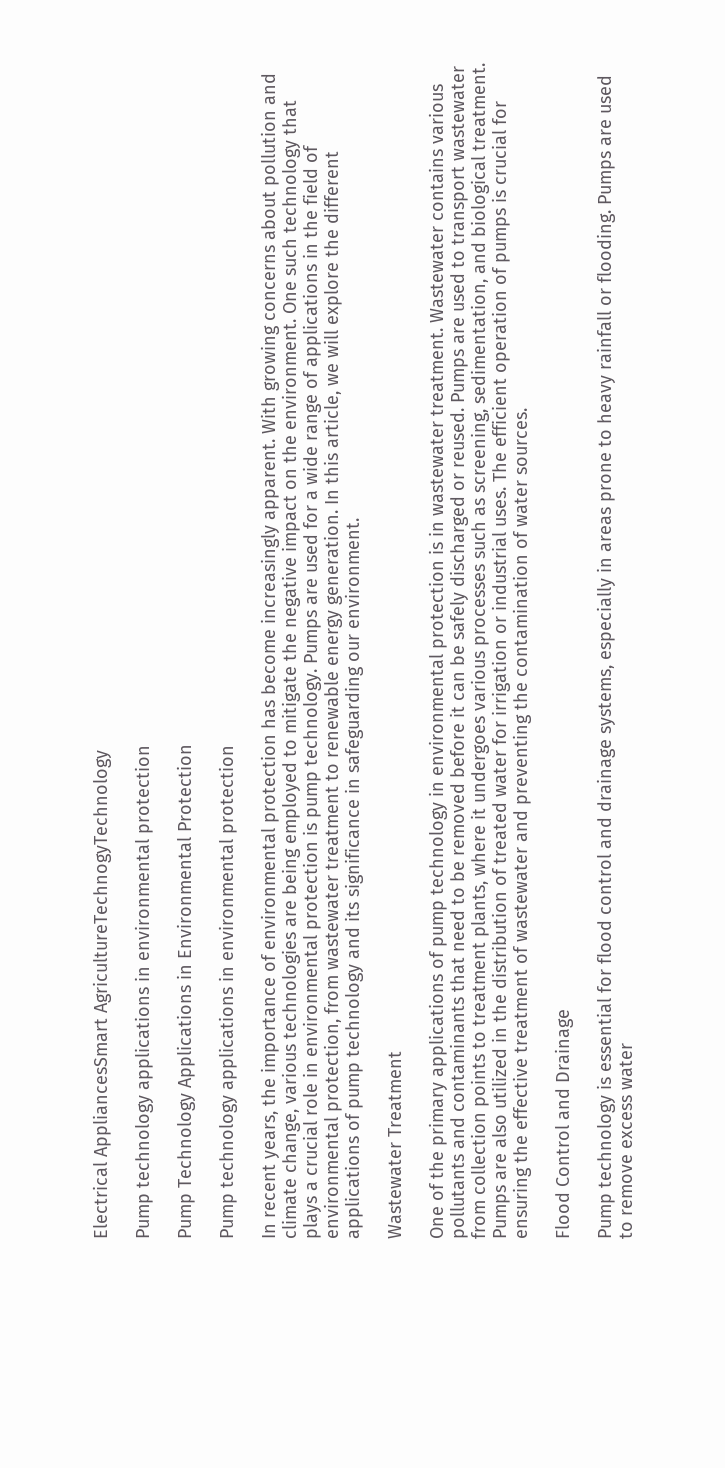Electrical AppliancesSmart AgricultureTechnogyTechnology

Pump technology applications in environmental protection

Pump Technology Applications in Environmental Protection

Pump technology applications in environmental protection

In recent years, the importance of environmental protection has become increasingly apparent. With growing concerns about pollution and climate change, various technologies are being employed to mitigate the negative impact on the environment. One such technology that plays a crucial role in environmental protection is pump technology. Pumps are used for a wide range of applications in the field of environmental protection, from wastewater treatment to renewable energy generation. In this article, we will explore the different applications of pump technology and its significance in safeguarding our environment.

Wastewater Treatment

One of the primary applications of pump technology in environmental protection is in wastewater treatment. Wastewater contains various pollutants and contaminants that need to be removed before it can be safely discharged or reused. Pumps are used to transport wastewater from collection points to treatment plants, where it undergoes various processes such as screening, sedimentation, and biological treatment. Pumps are also utilized in the distribution of treated water for irrigation or industrial uses. The efficient operation of pumps is crucial for ensuring the effective treatment of wastewater and preventing the contamination of water sources.

Flood Control and Drainage

Pump technology is essential for flood control and drainage systems, especially in areas prone to heavy rainfall or flooding. Pumps are used to remove excess water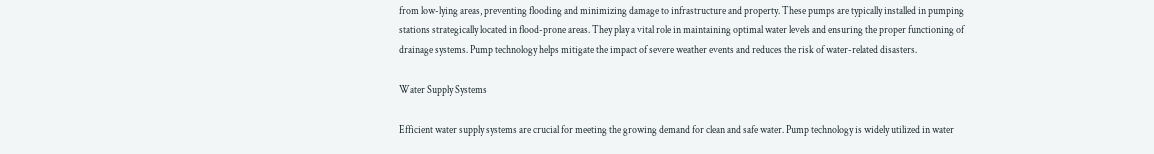from low-lying areas, preventing flooding and minimizing damage to infrastructure and property. These pumps are typically installed in pumping stations strategically located in flood-prone areas. They play a vital role in maintaining optimal water levels and ensuring the proper functioning of drainage systems. Pump technology helps mitigate the impact of severe weather events and reduces the risk of water-related disasters.

Water Supply Systems

Efficient water supply systems are crucial for meeting the growing demand for clean and safe water. Pump technology is widely utilized in water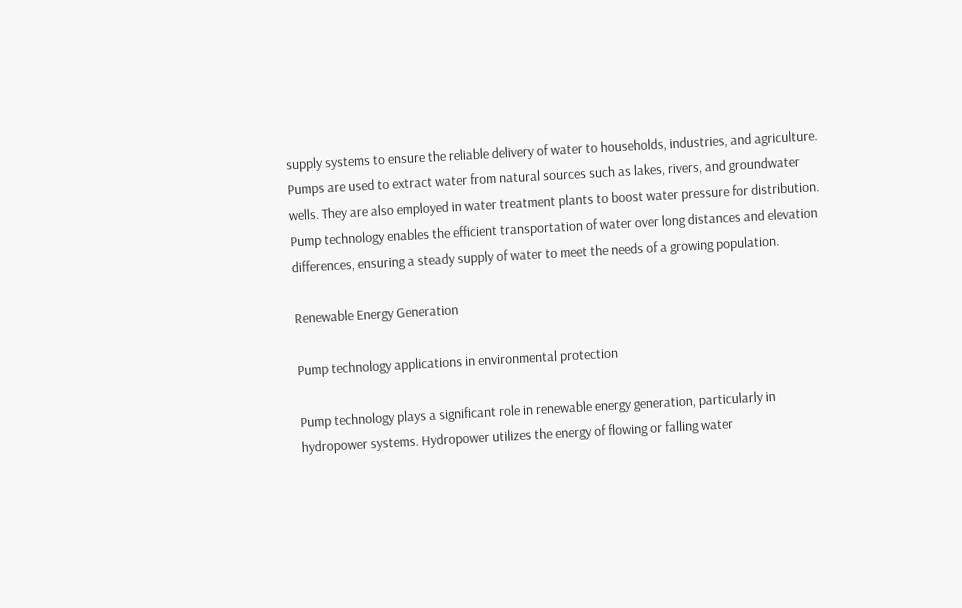supply systems to ensure the reliable delivery of water to households, industries, and agriculture. Pumps are used to extract water from natural sources such as lakes, rivers, and groundwater wells. They are also employed in water treatment plants to boost water pressure for distribution. Pump technology enables the efficient transportation of water over long distances and elevation differences, ensuring a steady supply of water to meet the needs of a growing population.

Renewable Energy Generation

Pump technology applications in environmental protection

Pump technology plays a significant role in renewable energy generation, particularly in hydropower systems. Hydropower utilizes the energy of flowing or falling water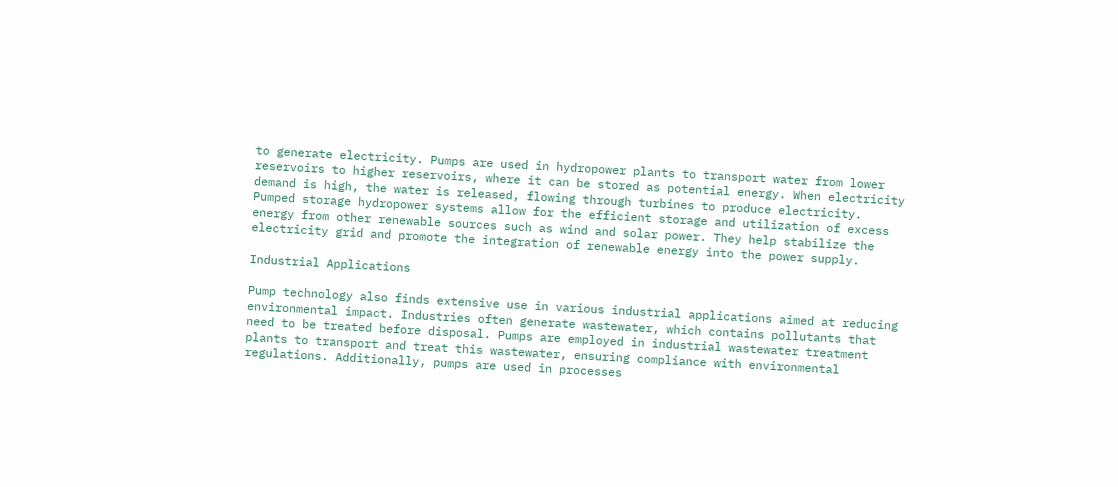to generate electricity. Pumps are used in hydropower plants to transport water from lower reservoirs to higher reservoirs, where it can be stored as potential energy. When electricity demand is high, the water is released, flowing through turbines to produce electricity. Pumped storage hydropower systems allow for the efficient storage and utilization of excess energy from other renewable sources such as wind and solar power. They help stabilize the electricity grid and promote the integration of renewable energy into the power supply.

Industrial Applications

Pump technology also finds extensive use in various industrial applications aimed at reducing environmental impact. Industries often generate wastewater, which contains pollutants that need to be treated before disposal. Pumps are employed in industrial wastewater treatment plants to transport and treat this wastewater, ensuring compliance with environmental regulations. Additionally, pumps are used in processes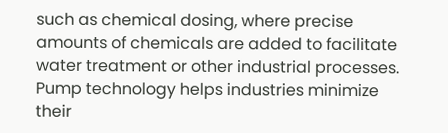such as chemical dosing, where precise amounts of chemicals are added to facilitate water treatment or other industrial processes. Pump technology helps industries minimize their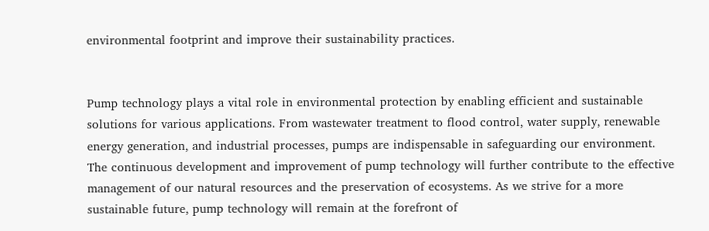environmental footprint and improve their sustainability practices.


Pump technology plays a vital role in environmental protection by enabling efficient and sustainable solutions for various applications. From wastewater treatment to flood control, water supply, renewable energy generation, and industrial processes, pumps are indispensable in safeguarding our environment. The continuous development and improvement of pump technology will further contribute to the effective management of our natural resources and the preservation of ecosystems. As we strive for a more sustainable future, pump technology will remain at the forefront of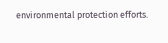environmental protection efforts.